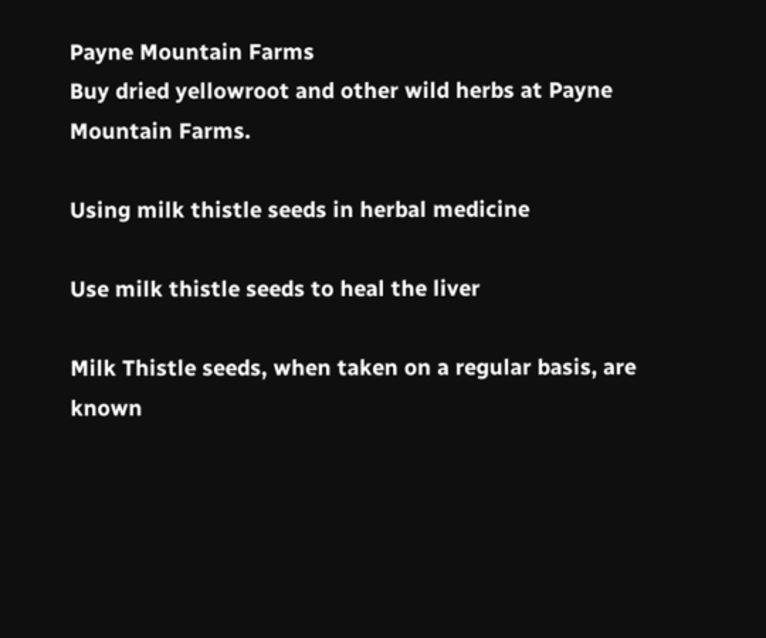Payne Mountain Farms
Buy dried yellowroot and other wild herbs at Payne Mountain Farms.

Using milk thistle seeds in herbal medicine

Use milk thistle seeds to heal the liver

Milk Thistle seeds, when taken on a regular basis, are known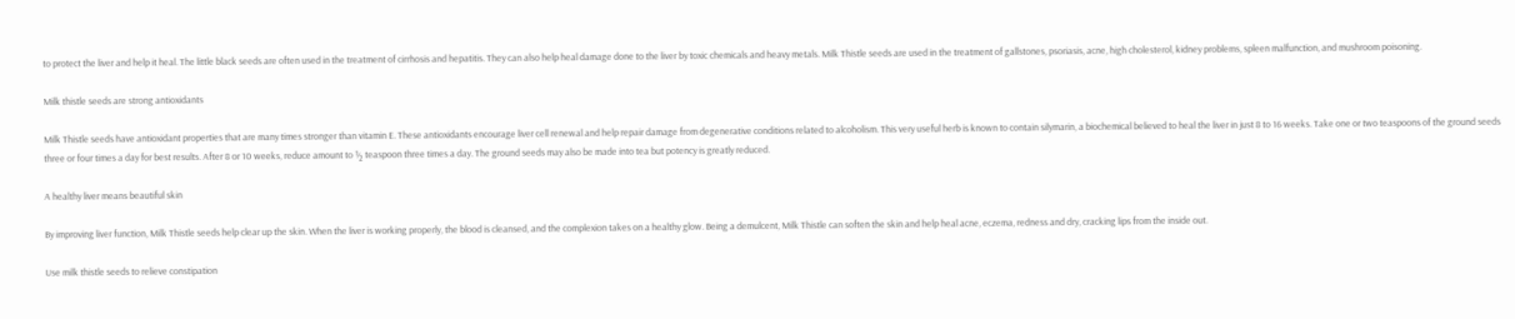to protect the liver and help it heal. The little black seeds are often used in the treatment of cirrhosis and hepatitis. They can also help heal damage done to the liver by toxic chemicals and heavy metals. Milk Thistle seeds are used in the treatment of gallstones, psoriasis, acne, high cholesterol, kidney problems, spleen malfunction, and mushroom poisoning.

Milk thistle seeds are strong antioxidants

Milk Thistle seeds have antioxidant properties that are many times stronger than vitamin E. These antioxidants encourage liver cell renewal and help repair damage from degenerative conditions related to alcoholism. This very useful herb is known to contain silymarin, a biochemical believed to heal the liver in just 8 to 16 weeks. Take one or two teaspoons of the ground seeds three or four times a day for best results. After 8 or 10 weeks, reduce amount to ½ teaspoon three times a day. The ground seeds may also be made into tea but potency is greatly reduced.

A healthy liver means beautiful skin

By improving liver function, Milk Thistle seeds help clear up the skin. When the liver is working properly, the blood is cleansed, and the complexion takes on a healthy glow. Being a demulcent, Milk Thistle can soften the skin and help heal acne, eczema, redness and dry, cracking lips from the inside out.

Use milk thistle seeds to relieve constipation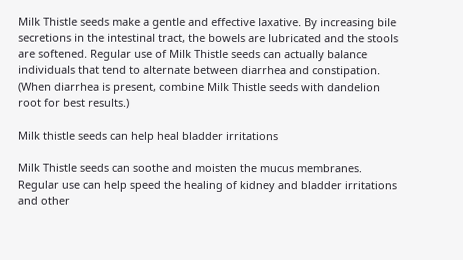Milk Thistle seeds make a gentle and effective laxative. By increasing bile secretions in the intestinal tract, the bowels are lubricated and the stools are softened. Regular use of Milk Thistle seeds can actually balance individuals that tend to alternate between diarrhea and constipation. (When diarrhea is present, combine Milk Thistle seeds with dandelion root for best results.)

Milk thistle seeds can help heal bladder irritations

Milk Thistle seeds can soothe and moisten the mucus membranes. Regular use can help speed the healing of kidney and bladder irritations and other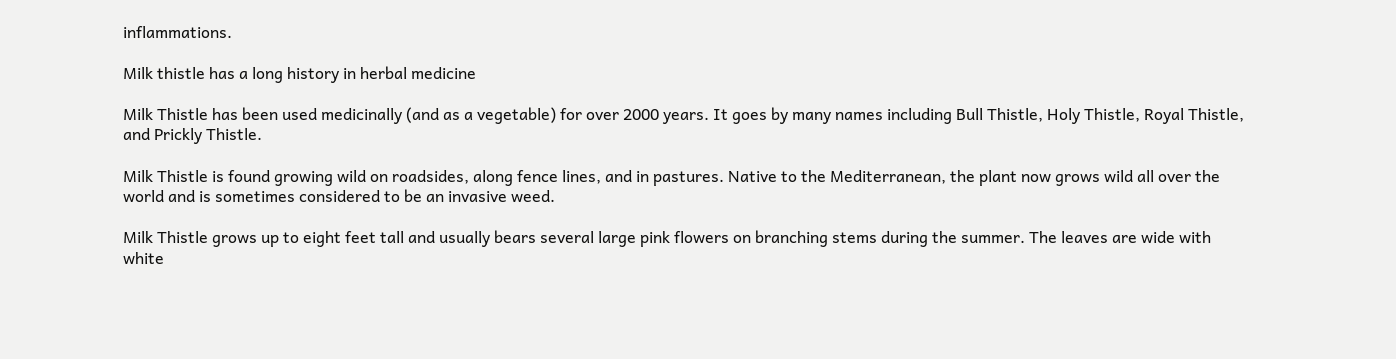inflammations.

Milk thistle has a long history in herbal medicine

Milk Thistle has been used medicinally (and as a vegetable) for over 2000 years. It goes by many names including Bull Thistle, Holy Thistle, Royal Thistle, and Prickly Thistle.

Milk Thistle is found growing wild on roadsides, along fence lines, and in pastures. Native to the Mediterranean, the plant now grows wild all over the world and is sometimes considered to be an invasive weed.

Milk Thistle grows up to eight feet tall and usually bears several large pink flowers on branching stems during the summer. The leaves are wide with white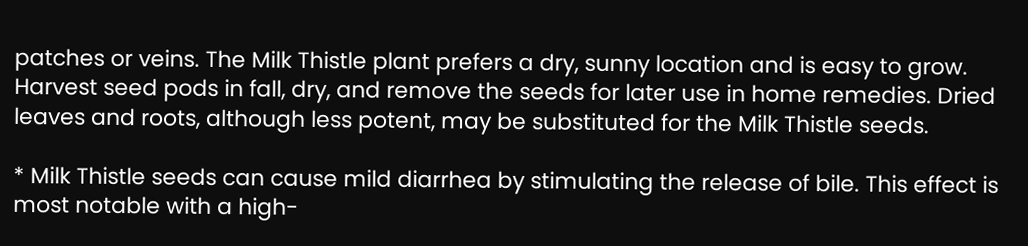patches or veins. The Milk Thistle plant prefers a dry, sunny location and is easy to grow. Harvest seed pods in fall, dry, and remove the seeds for later use in home remedies. Dried leaves and roots, although less potent, may be substituted for the Milk Thistle seeds.

* Milk Thistle seeds can cause mild diarrhea by stimulating the release of bile. This effect is most notable with a high-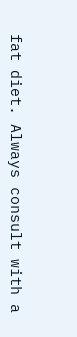fat diet. Always consult with a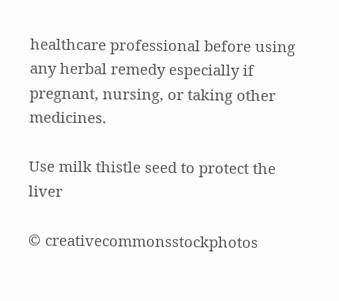healthcare professional before using any herbal remedy especially if pregnant, nursing, or taking other medicines.

Use milk thistle seed to protect the liver

© creativecommonsstockphotos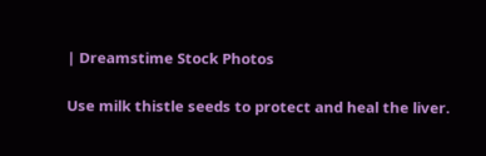| Dreamstime Stock Photos

Use milk thistle seeds to protect and heal the liver.